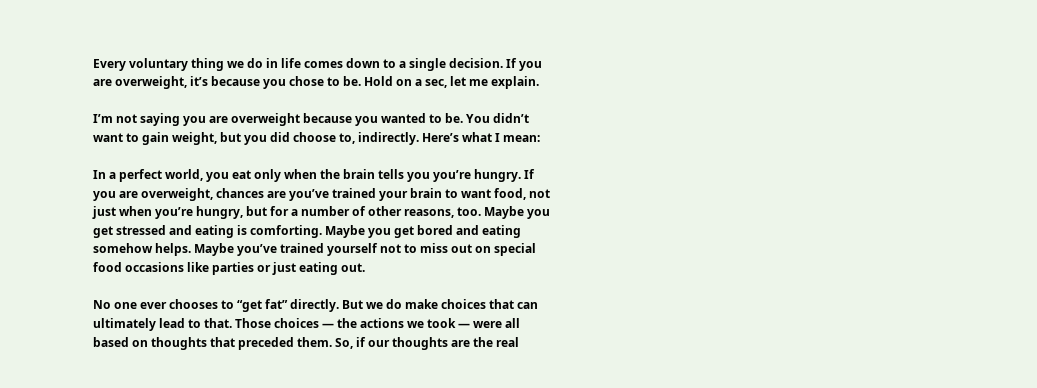Every voluntary thing we do in life comes down to a single decision. If you are overweight, it’s because you chose to be. Hold on a sec, let me explain.

I’m not saying you are overweight because you wanted to be. You didn’t want to gain weight, but you did choose to, indirectly. Here’s what I mean:

In a perfect world, you eat only when the brain tells you you’re hungry. If you are overweight, chances are you’ve trained your brain to want food, not just when you’re hungry, but for a number of other reasons, too. Maybe you get stressed and eating is comforting. Maybe you get bored and eating somehow helps. Maybe you’ve trained yourself not to miss out on special food occasions like parties or just eating out.

No one ever chooses to “get fat” directly. But we do make choices that can ultimately lead to that. Those choices — the actions we took — were all based on thoughts that preceded them. So, if our thoughts are the real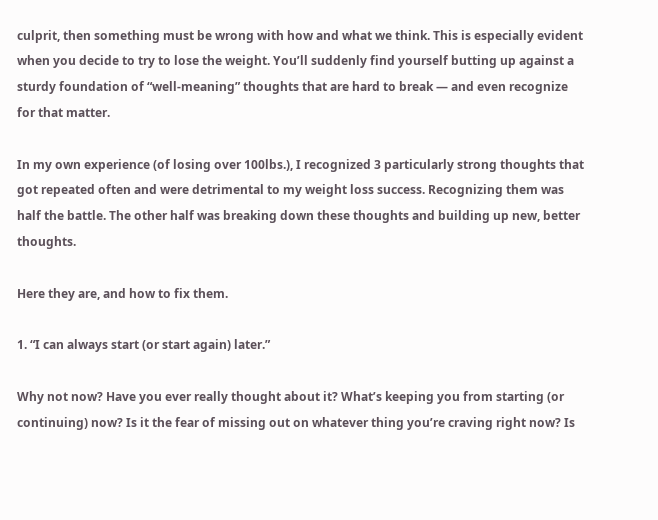culprit, then something must be wrong with how and what we think. This is especially evident when you decide to try to lose the weight. You’ll suddenly find yourself butting up against a sturdy foundation of “well-meaning” thoughts that are hard to break — and even recognize for that matter.

In my own experience (of losing over 100lbs.), I recognized 3 particularly strong thoughts that got repeated often and were detrimental to my weight loss success. Recognizing them was half the battle. The other half was breaking down these thoughts and building up new, better thoughts.

Here they are, and how to fix them.

1. “I can always start (or start again) later.”

Why not now? Have you ever really thought about it? What’s keeping you from starting (or continuing) now? Is it the fear of missing out on whatever thing you’re craving right now? Is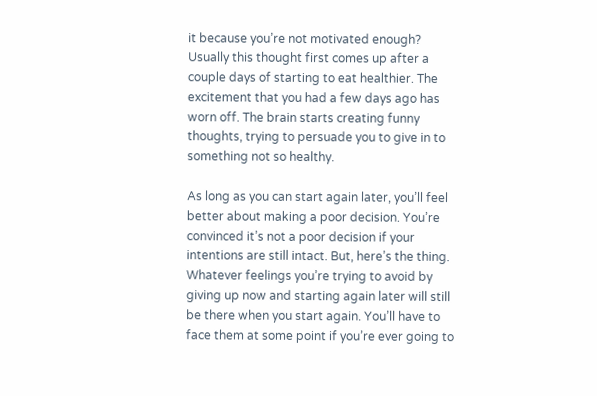it because you’re not motivated enough? Usually this thought first comes up after a couple days of starting to eat healthier. The excitement that you had a few days ago has worn off. The brain starts creating funny thoughts, trying to persuade you to give in to something not so healthy.

As long as you can start again later, you’ll feel better about making a poor decision. You’re convinced it’s not a poor decision if your intentions are still intact. But, here’s the thing. Whatever feelings you’re trying to avoid by giving up now and starting again later will still be there when you start again. You’ll have to face them at some point if you’re ever going to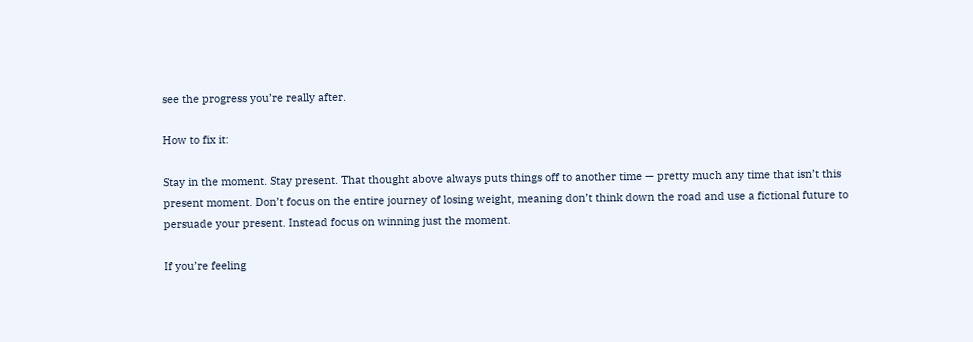see the progress you’re really after.

How to fix it:

Stay in the moment. Stay present. That thought above always puts things off to another time — pretty much any time that isn’t this present moment. Don’t focus on the entire journey of losing weight, meaning don’t think down the road and use a fictional future to persuade your present. Instead focus on winning just the moment.

If you’re feeling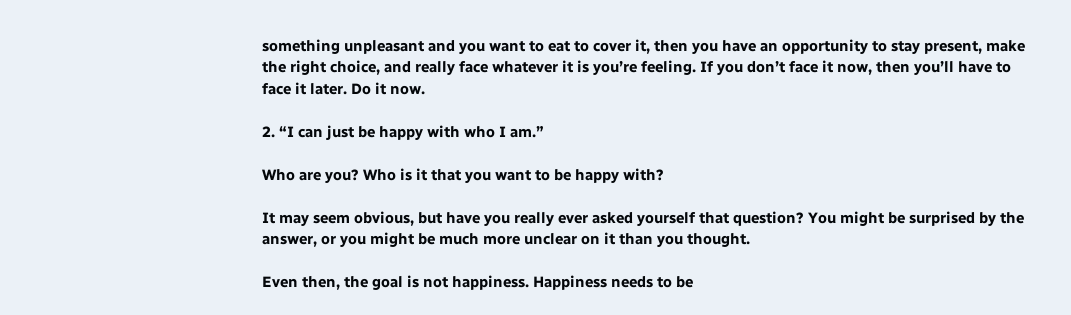something unpleasant and you want to eat to cover it, then you have an opportunity to stay present, make the right choice, and really face whatever it is you’re feeling. If you don’t face it now, then you’ll have to face it later. Do it now.

2. “I can just be happy with who I am.”

Who are you? Who is it that you want to be happy with?

It may seem obvious, but have you really ever asked yourself that question? You might be surprised by the answer, or you might be much more unclear on it than you thought.

Even then, the goal is not happiness. Happiness needs to be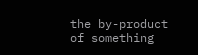the by-product of something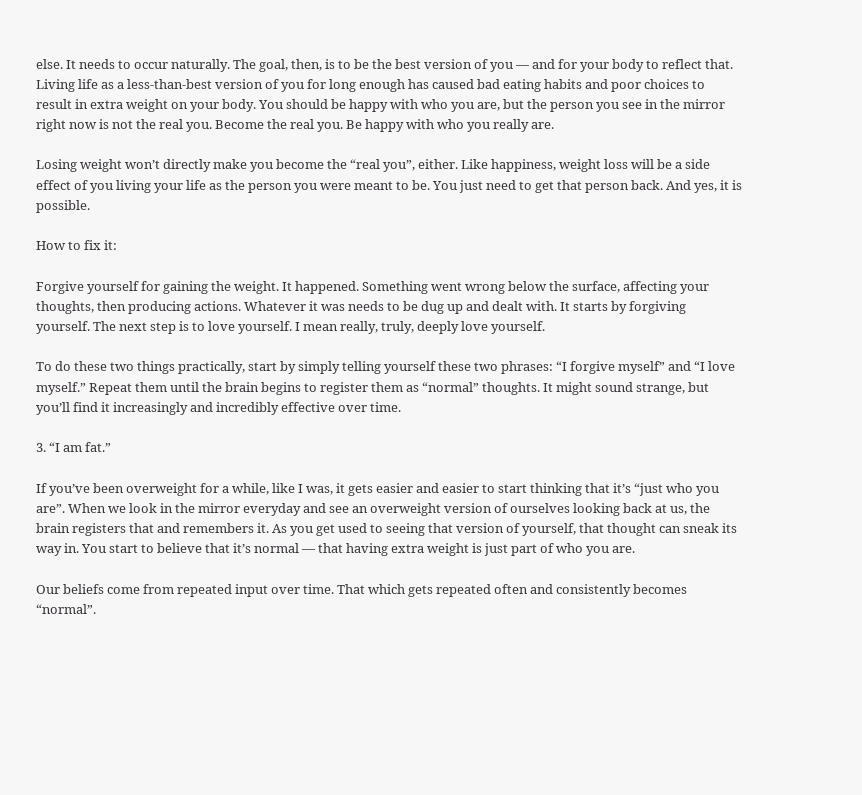else. It needs to occur naturally. The goal, then, is to be the best version of you — and for your body to reflect that. Living life as a less-than-best version of you for long enough has caused bad eating habits and poor choices to result in extra weight on your body. You should be happy with who you are, but the person you see in the mirror right now is not the real you. Become the real you. Be happy with who you really are.

Losing weight won’t directly make you become the “real you”, either. Like happiness, weight loss will be a side effect of you living your life as the person you were meant to be. You just need to get that person back. And yes, it is possible.

How to fix it:

Forgive yourself for gaining the weight. It happened. Something went wrong below the surface, affecting your thoughts, then producing actions. Whatever it was needs to be dug up and dealt with. It starts by forgiving yourself. The next step is to love yourself. I mean really, truly, deeply love yourself.

To do these two things practically, start by simply telling yourself these two phrases: “I forgive myself” and “I love myself.” Repeat them until the brain begins to register them as “normal” thoughts. It might sound strange, but you’ll find it increasingly and incredibly effective over time.

3. “I am fat.”

If you’ve been overweight for a while, like I was, it gets easier and easier to start thinking that it’s “just who you are”. When we look in the mirror everyday and see an overweight version of ourselves looking back at us, the brain registers that and remembers it. As you get used to seeing that version of yourself, that thought can sneak its way in. You start to believe that it’s normal — that having extra weight is just part of who you are.

Our beliefs come from repeated input over time. That which gets repeated often and consistently becomes “normal”.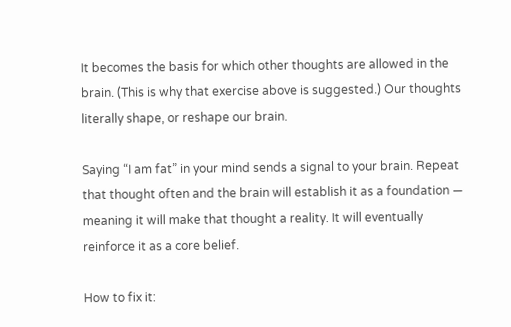It becomes the basis for which other thoughts are allowed in the brain. (This is why that exercise above is suggested.) Our thoughts literally shape, or reshape our brain.

Saying “I am fat” in your mind sends a signal to your brain. Repeat that thought often and the brain will establish it as a foundation — meaning it will make that thought a reality. It will eventually reinforce it as a core belief.

How to fix it: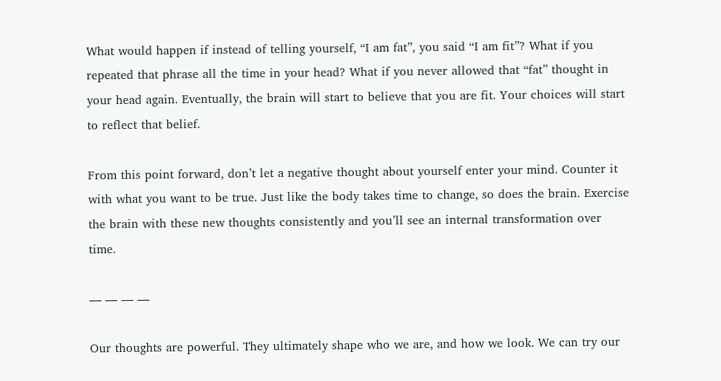What would happen if instead of telling yourself, “I am fat”, you said “I am fit”? What if you repeated that phrase all the time in your head? What if you never allowed that “fat” thought in your head again. Eventually, the brain will start to believe that you are fit. Your choices will start to reflect that belief.

From this point forward, don’t let a negative thought about yourself enter your mind. Counter it with what you want to be true. Just like the body takes time to change, so does the brain. Exercise the brain with these new thoughts consistently and you’ll see an internal transformation over time.

— — — —

Our thoughts are powerful. They ultimately shape who we are, and how we look. We can try our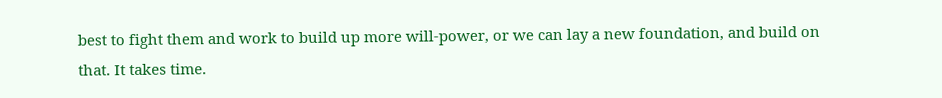best to fight them and work to build up more will-power, or we can lay a new foundation, and build on that. It takes time.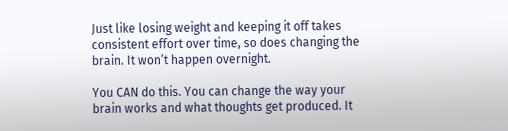Just like losing weight and keeping it off takes consistent effort over time, so does changing the brain. It won’t happen overnight.

You CAN do this. You can change the way your brain works and what thoughts get produced. It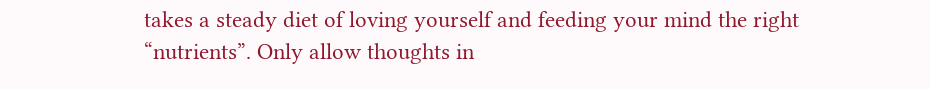takes a steady diet of loving yourself and feeding your mind the right “nutrients”. Only allow thoughts in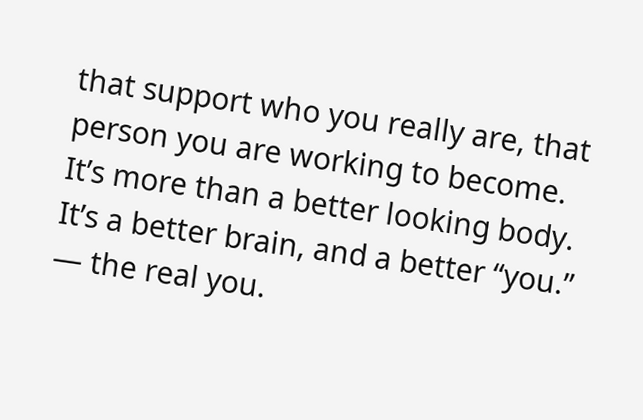that support who you really are, that person you are working to become. It’s more than a better looking body. It’s a better brain, and a better “you.” — the real you.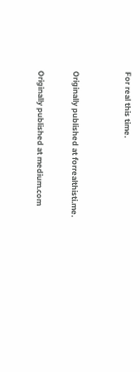For real this time.


Originally published at forrealthisti.me.

Originally published at medium.com